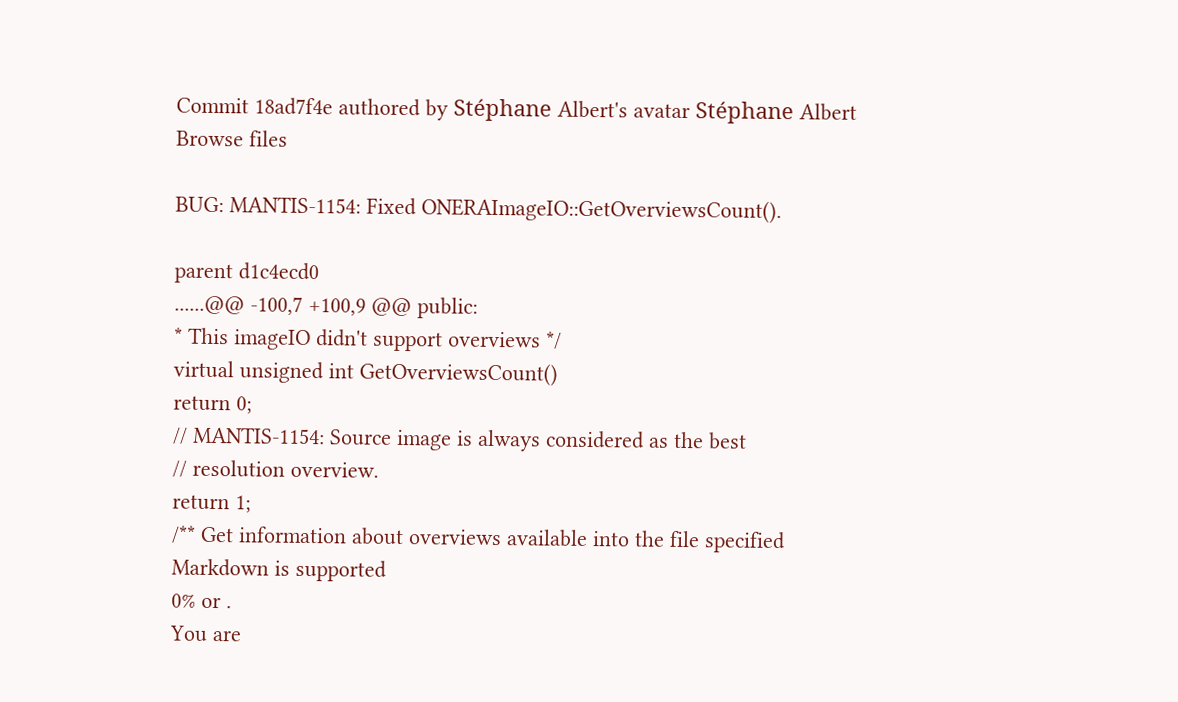Commit 18ad7f4e authored by Stéphane Albert's avatar Stéphane Albert
Browse files

BUG: MANTIS-1154: Fixed ONERAImageIO::GetOverviewsCount().

parent d1c4ecd0
......@@ -100,7 +100,9 @@ public:
* This imageIO didn't support overviews */
virtual unsigned int GetOverviewsCount()
return 0;
// MANTIS-1154: Source image is always considered as the best
// resolution overview.
return 1;
/** Get information about overviews available into the file specified
Markdown is supported
0% or .
You are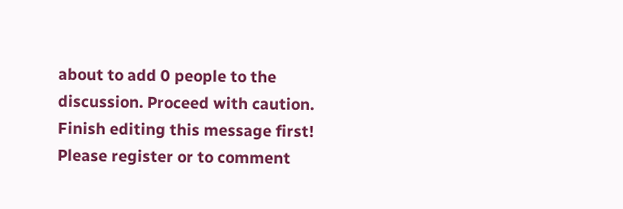about to add 0 people to the discussion. Proceed with caution.
Finish editing this message first!
Please register or to comment